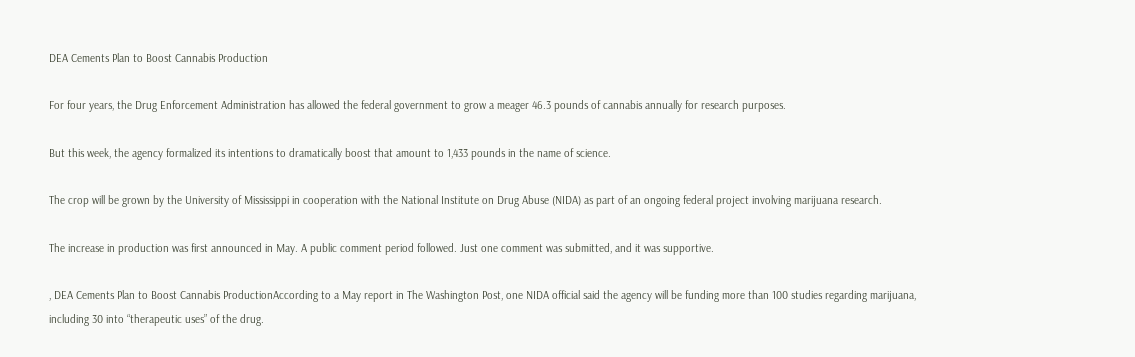DEA Cements Plan to Boost Cannabis Production

For four years, the Drug Enforcement Administration has allowed the federal government to grow a meager 46.3 pounds of cannabis annually for research purposes.

But this week, the agency formalized its intentions to dramatically boost that amount to 1,433 pounds in the name of science.

The crop will be grown by the University of Mississippi in cooperation with the National Institute on Drug Abuse (NIDA) as part of an ongoing federal project involving marijuana research.

The increase in production was first announced in May. A public comment period followed. Just one comment was submitted, and it was supportive.

, DEA Cements Plan to Boost Cannabis ProductionAccording to a May report in The Washington Post, one NIDA official said the agency will be funding more than 100 studies regarding marijuana, including 30 into “therapeutic uses” of the drug.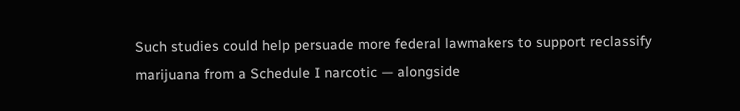Such studies could help persuade more federal lawmakers to support reclassify marijuana from a Schedule I narcotic — alongside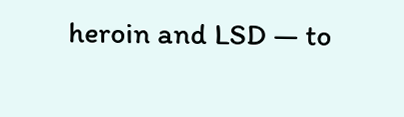heroin and LSD — to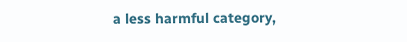a less harmful category,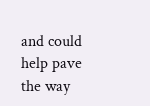and could help pave the way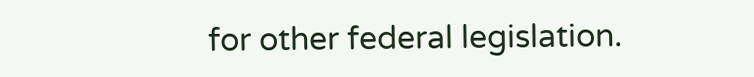for other federal legislation.